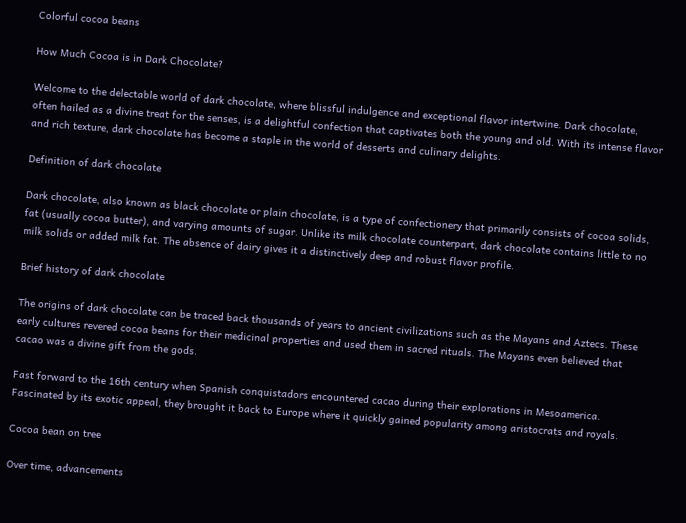Colorful cocoa beans

How Much Cocoa is in Dark Chocolate?

Welcome to the delectable world of dark chocolate, where blissful indulgence and exceptional flavor intertwine. Dark chocolate, often hailed as a divine treat for the senses, is a delightful confection that captivates both the young and old. With its intense flavor and rich texture, dark chocolate has become a staple in the world of desserts and culinary delights.

Definition of dark chocolate

Dark chocolate, also known as black chocolate or plain chocolate, is a type of confectionery that primarily consists of cocoa solids, fat (usually cocoa butter), and varying amounts of sugar. Unlike its milk chocolate counterpart, dark chocolate contains little to no milk solids or added milk fat. The absence of dairy gives it a distinctively deep and robust flavor profile.

Brief history of dark chocolate

The origins of dark chocolate can be traced back thousands of years to ancient civilizations such as the Mayans and Aztecs. These early cultures revered cocoa beans for their medicinal properties and used them in sacred rituals. The Mayans even believed that cacao was a divine gift from the gods.

Fast forward to the 16th century when Spanish conquistadors encountered cacao during their explorations in Mesoamerica. Fascinated by its exotic appeal, they brought it back to Europe where it quickly gained popularity among aristocrats and royals.

Cocoa bean on tree

Over time, advancements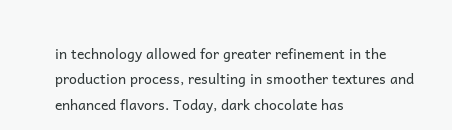in technology allowed for greater refinement in the production process, resulting in smoother textures and enhanced flavors. Today, dark chocolate has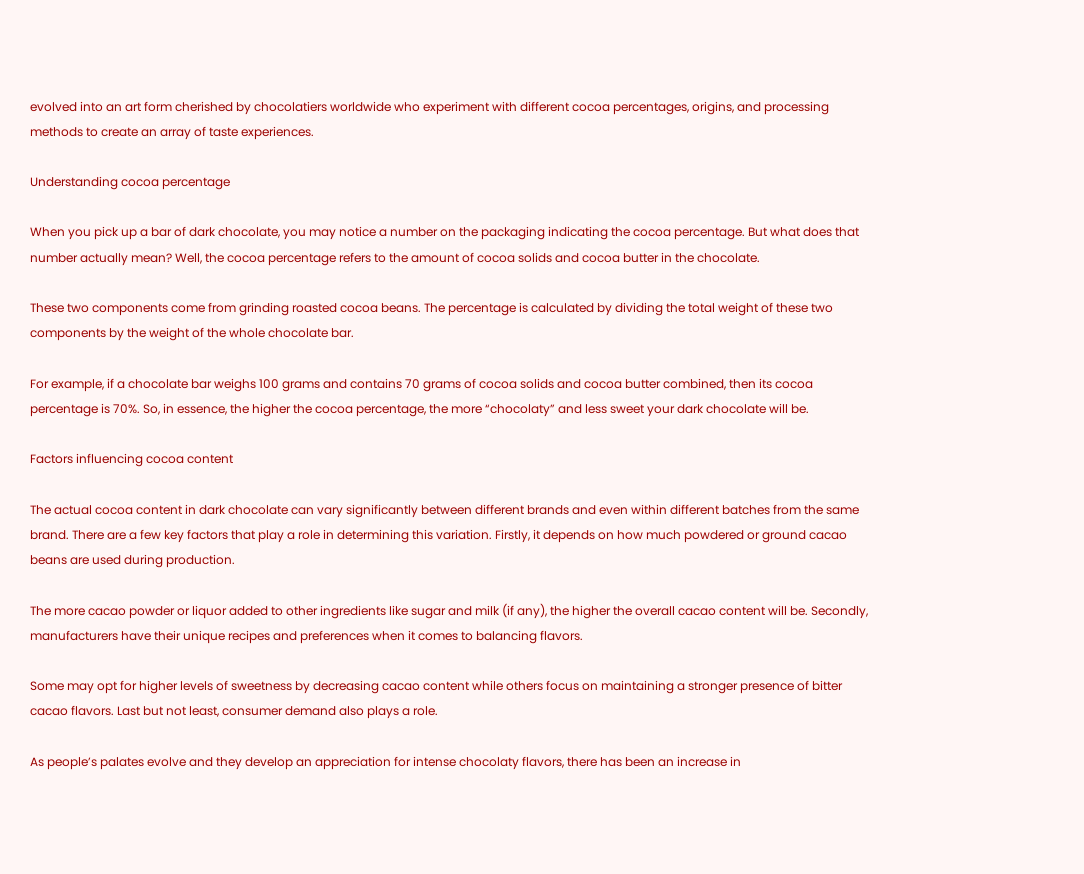evolved into an art form cherished by chocolatiers worldwide who experiment with different cocoa percentages, origins, and processing methods to create an array of taste experiences.

Understanding cocoa percentage

When you pick up a bar of dark chocolate, you may notice a number on the packaging indicating the cocoa percentage. But what does that number actually mean? Well, the cocoa percentage refers to the amount of cocoa solids and cocoa butter in the chocolate.

These two components come from grinding roasted cocoa beans. The percentage is calculated by dividing the total weight of these two components by the weight of the whole chocolate bar.

For example, if a chocolate bar weighs 100 grams and contains 70 grams of cocoa solids and cocoa butter combined, then its cocoa percentage is 70%. So, in essence, the higher the cocoa percentage, the more “chocolaty” and less sweet your dark chocolate will be.

Factors influencing cocoa content

The actual cocoa content in dark chocolate can vary significantly between different brands and even within different batches from the same brand. There are a few key factors that play a role in determining this variation. Firstly, it depends on how much powdered or ground cacao beans are used during production.

The more cacao powder or liquor added to other ingredients like sugar and milk (if any), the higher the overall cacao content will be. Secondly, manufacturers have their unique recipes and preferences when it comes to balancing flavors.

Some may opt for higher levels of sweetness by decreasing cacao content while others focus on maintaining a stronger presence of bitter cacao flavors. Last but not least, consumer demand also plays a role.

As people’s palates evolve and they develop an appreciation for intense chocolaty flavors, there has been an increase in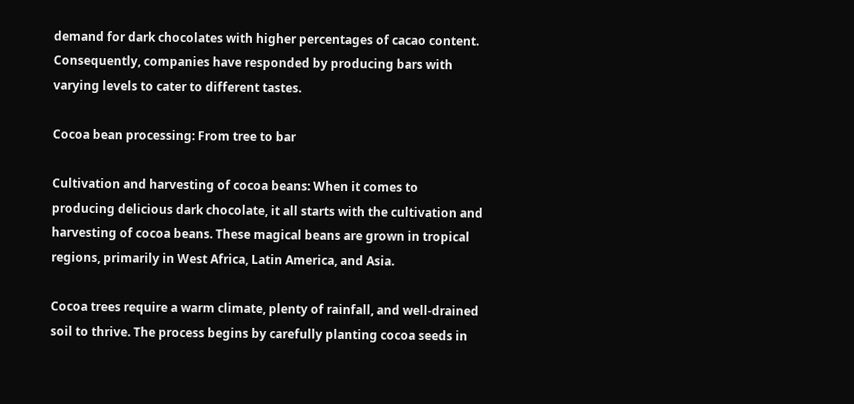demand for dark chocolates with higher percentages of cacao content. Consequently, companies have responded by producing bars with varying levels to cater to different tastes.

Cocoa bean processing: From tree to bar

Cultivation and harvesting of cocoa beans: When it comes to producing delicious dark chocolate, it all starts with the cultivation and harvesting of cocoa beans. These magical beans are grown in tropical regions, primarily in West Africa, Latin America, and Asia.

Cocoa trees require a warm climate, plenty of rainfall, and well-drained soil to thrive. The process begins by carefully planting cocoa seeds in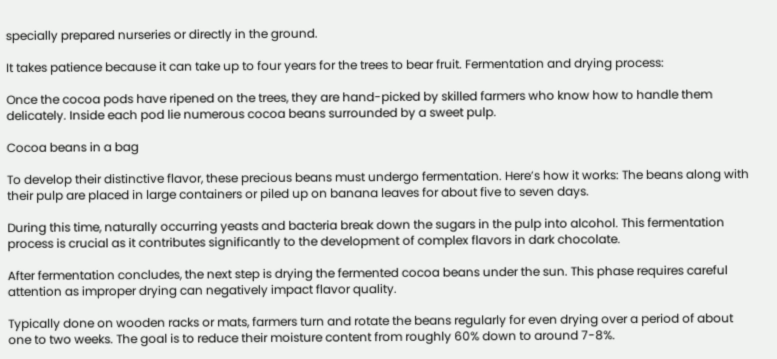specially prepared nurseries or directly in the ground.

It takes patience because it can take up to four years for the trees to bear fruit. Fermentation and drying process:

Once the cocoa pods have ripened on the trees, they are hand-picked by skilled farmers who know how to handle them delicately. Inside each pod lie numerous cocoa beans surrounded by a sweet pulp.

Cocoa beans in a bag

To develop their distinctive flavor, these precious beans must undergo fermentation. Here’s how it works: The beans along with their pulp are placed in large containers or piled up on banana leaves for about five to seven days.

During this time, naturally occurring yeasts and bacteria break down the sugars in the pulp into alcohol. This fermentation process is crucial as it contributes significantly to the development of complex flavors in dark chocolate.

After fermentation concludes, the next step is drying the fermented cocoa beans under the sun. This phase requires careful attention as improper drying can negatively impact flavor quality.

Typically done on wooden racks or mats, farmers turn and rotate the beans regularly for even drying over a period of about one to two weeks. The goal is to reduce their moisture content from roughly 60% down to around 7-8%.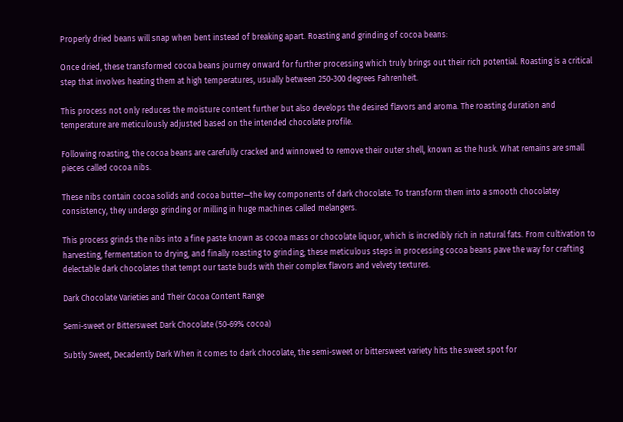Properly dried beans will snap when bent instead of breaking apart. Roasting and grinding of cocoa beans:

Once dried, these transformed cocoa beans journey onward for further processing which truly brings out their rich potential. Roasting is a critical step that involves heating them at high temperatures, usually between 250-300 degrees Fahrenheit.

This process not only reduces the moisture content further but also develops the desired flavors and aroma. The roasting duration and temperature are meticulously adjusted based on the intended chocolate profile.

Following roasting, the cocoa beans are carefully cracked and winnowed to remove their outer shell, known as the husk. What remains are small pieces called cocoa nibs.

These nibs contain cocoa solids and cocoa butter—the key components of dark chocolate. To transform them into a smooth chocolatey consistency, they undergo grinding or milling in huge machines called melangers.

This process grinds the nibs into a fine paste known as cocoa mass or chocolate liquor, which is incredibly rich in natural fats. From cultivation to harvesting, fermentation to drying, and finally roasting to grinding; these meticulous steps in processing cocoa beans pave the way for crafting delectable dark chocolates that tempt our taste buds with their complex flavors and velvety textures.

Dark Chocolate Varieties and Their Cocoa Content Range

Semi-sweet or Bittersweet Dark Chocolate (50-69% cocoa)

Subtly Sweet, Decadently Dark When it comes to dark chocolate, the semi-sweet or bittersweet variety hits the sweet spot for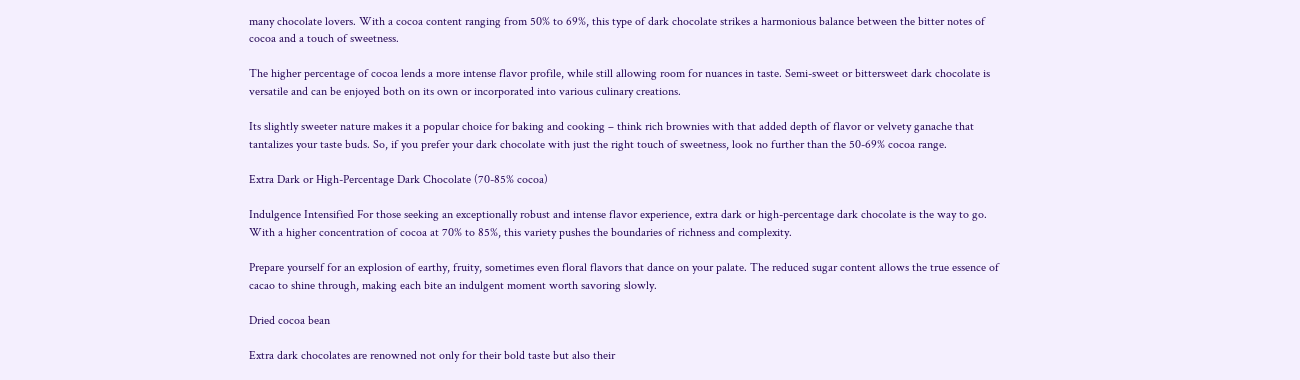many chocolate lovers. With a cocoa content ranging from 50% to 69%, this type of dark chocolate strikes a harmonious balance between the bitter notes of cocoa and a touch of sweetness.

The higher percentage of cocoa lends a more intense flavor profile, while still allowing room for nuances in taste. Semi-sweet or bittersweet dark chocolate is versatile and can be enjoyed both on its own or incorporated into various culinary creations.

Its slightly sweeter nature makes it a popular choice for baking and cooking – think rich brownies with that added depth of flavor or velvety ganache that tantalizes your taste buds. So, if you prefer your dark chocolate with just the right touch of sweetness, look no further than the 50-69% cocoa range.

Extra Dark or High-Percentage Dark Chocolate (70-85% cocoa)

Indulgence Intensified For those seeking an exceptionally robust and intense flavor experience, extra dark or high-percentage dark chocolate is the way to go. With a higher concentration of cocoa at 70% to 85%, this variety pushes the boundaries of richness and complexity.

Prepare yourself for an explosion of earthy, fruity, sometimes even floral flavors that dance on your palate. The reduced sugar content allows the true essence of cacao to shine through, making each bite an indulgent moment worth savoring slowly.

Dried cocoa bean

Extra dark chocolates are renowned not only for their bold taste but also their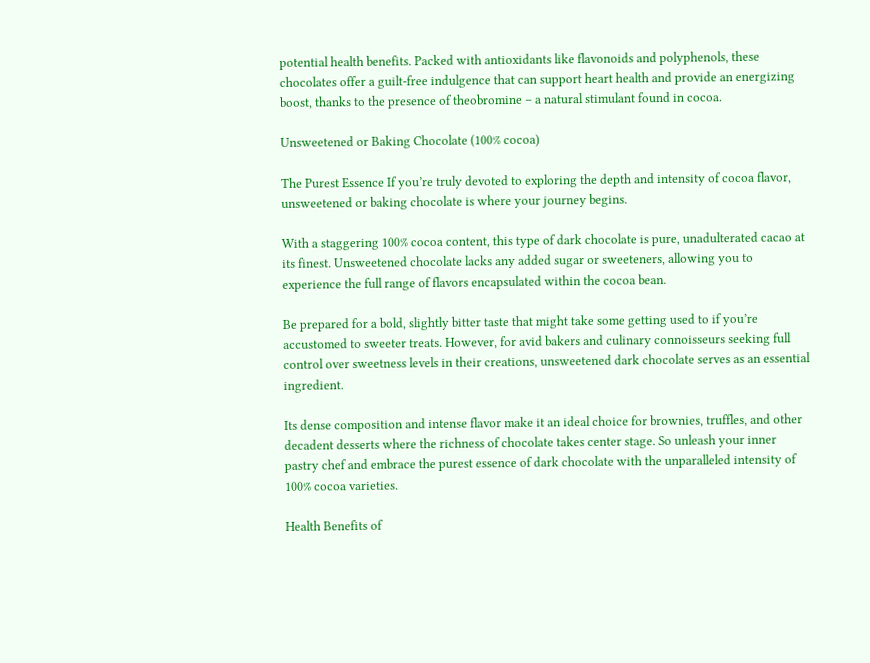potential health benefits. Packed with antioxidants like flavonoids and polyphenols, these chocolates offer a guilt-free indulgence that can support heart health and provide an energizing boost, thanks to the presence of theobromine – a natural stimulant found in cocoa.

Unsweetened or Baking Chocolate (100% cocoa)

The Purest Essence If you’re truly devoted to exploring the depth and intensity of cocoa flavor, unsweetened or baking chocolate is where your journey begins.

With a staggering 100% cocoa content, this type of dark chocolate is pure, unadulterated cacao at its finest. Unsweetened chocolate lacks any added sugar or sweeteners, allowing you to experience the full range of flavors encapsulated within the cocoa bean.

Be prepared for a bold, slightly bitter taste that might take some getting used to if you’re accustomed to sweeter treats. However, for avid bakers and culinary connoisseurs seeking full control over sweetness levels in their creations, unsweetened dark chocolate serves as an essential ingredient.

Its dense composition and intense flavor make it an ideal choice for brownies, truffles, and other decadent desserts where the richness of chocolate takes center stage. So unleash your inner pastry chef and embrace the purest essence of dark chocolate with the unparalleled intensity of 100% cocoa varieties.

Health Benefits of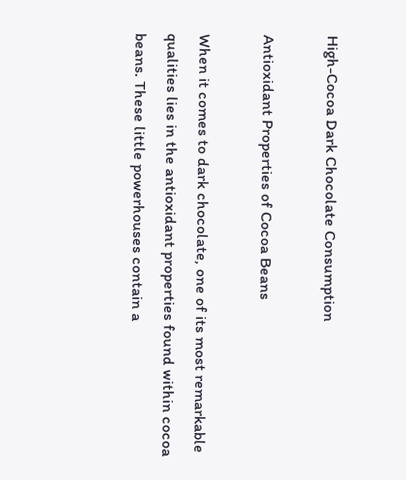High-Cocoa Dark Chocolate Consumption

Antioxidant Properties of Cocoa Beans

When it comes to dark chocolate, one of its most remarkable qualities lies in the antioxidant properties found within cocoa beans. These little powerhouses contain a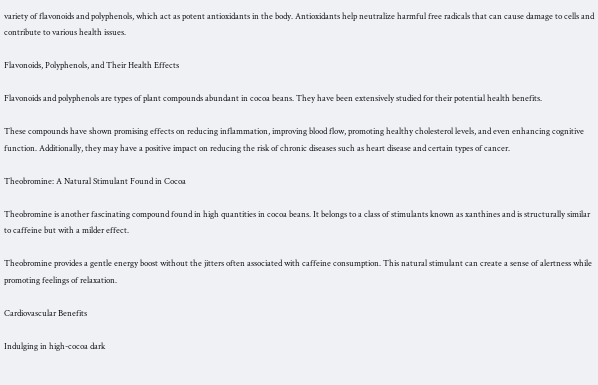variety of flavonoids and polyphenols, which act as potent antioxidants in the body. Antioxidants help neutralize harmful free radicals that can cause damage to cells and contribute to various health issues.

Flavonoids, Polyphenols, and Their Health Effects

Flavonoids and polyphenols are types of plant compounds abundant in cocoa beans. They have been extensively studied for their potential health benefits.

These compounds have shown promising effects on reducing inflammation, improving blood flow, promoting healthy cholesterol levels, and even enhancing cognitive function. Additionally, they may have a positive impact on reducing the risk of chronic diseases such as heart disease and certain types of cancer.

Theobromine: A Natural Stimulant Found in Cocoa

Theobromine is another fascinating compound found in high quantities in cocoa beans. It belongs to a class of stimulants known as xanthines and is structurally similar to caffeine but with a milder effect.

Theobromine provides a gentle energy boost without the jitters often associated with caffeine consumption. This natural stimulant can create a sense of alertness while promoting feelings of relaxation.

Cardiovascular Benefits

Indulging in high-cocoa dark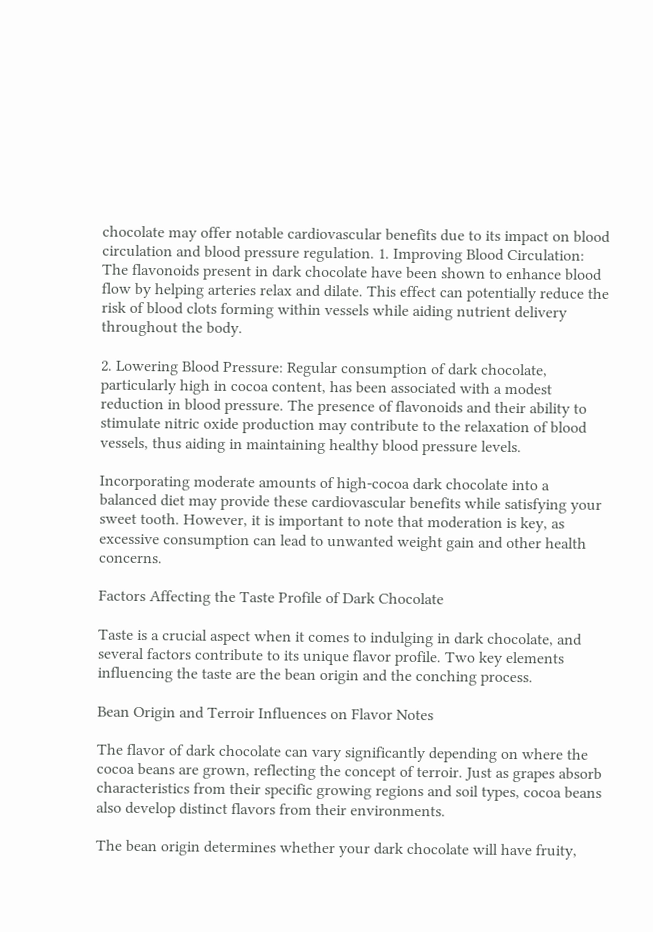chocolate may offer notable cardiovascular benefits due to its impact on blood circulation and blood pressure regulation. 1. Improving Blood Circulation: The flavonoids present in dark chocolate have been shown to enhance blood flow by helping arteries relax and dilate. This effect can potentially reduce the risk of blood clots forming within vessels while aiding nutrient delivery throughout the body.

2. Lowering Blood Pressure: Regular consumption of dark chocolate, particularly high in cocoa content, has been associated with a modest reduction in blood pressure. The presence of flavonoids and their ability to stimulate nitric oxide production may contribute to the relaxation of blood vessels, thus aiding in maintaining healthy blood pressure levels.

Incorporating moderate amounts of high-cocoa dark chocolate into a balanced diet may provide these cardiovascular benefits while satisfying your sweet tooth. However, it is important to note that moderation is key, as excessive consumption can lead to unwanted weight gain and other health concerns.

Factors Affecting the Taste Profile of Dark Chocolate

Taste is a crucial aspect when it comes to indulging in dark chocolate, and several factors contribute to its unique flavor profile. Two key elements influencing the taste are the bean origin and the conching process.

Bean Origin and Terroir Influences on Flavor Notes

The flavor of dark chocolate can vary significantly depending on where the cocoa beans are grown, reflecting the concept of terroir. Just as grapes absorb characteristics from their specific growing regions and soil types, cocoa beans also develop distinct flavors from their environments.

The bean origin determines whether your dark chocolate will have fruity,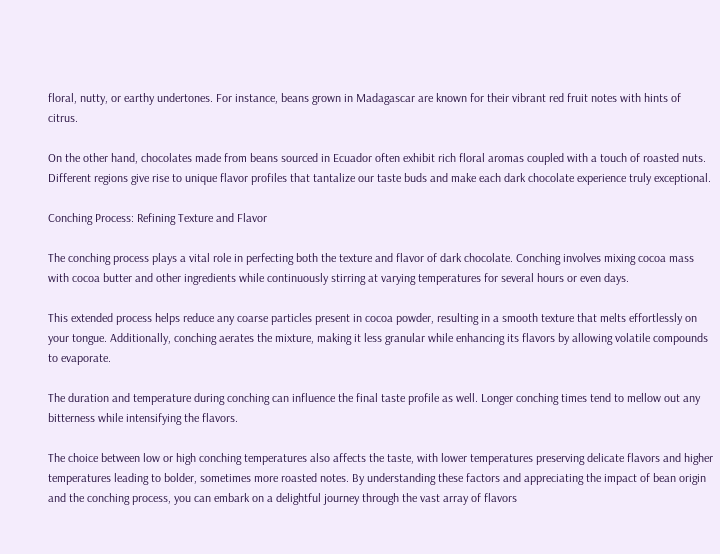floral, nutty, or earthy undertones. For instance, beans grown in Madagascar are known for their vibrant red fruit notes with hints of citrus.

On the other hand, chocolates made from beans sourced in Ecuador often exhibit rich floral aromas coupled with a touch of roasted nuts. Different regions give rise to unique flavor profiles that tantalize our taste buds and make each dark chocolate experience truly exceptional.

Conching Process: Refining Texture and Flavor

The conching process plays a vital role in perfecting both the texture and flavor of dark chocolate. Conching involves mixing cocoa mass with cocoa butter and other ingredients while continuously stirring at varying temperatures for several hours or even days.

This extended process helps reduce any coarse particles present in cocoa powder, resulting in a smooth texture that melts effortlessly on your tongue. Additionally, conching aerates the mixture, making it less granular while enhancing its flavors by allowing volatile compounds to evaporate.

The duration and temperature during conching can influence the final taste profile as well. Longer conching times tend to mellow out any bitterness while intensifying the flavors.

The choice between low or high conching temperatures also affects the taste, with lower temperatures preserving delicate flavors and higher temperatures leading to bolder, sometimes more roasted notes. By understanding these factors and appreciating the impact of bean origin and the conching process, you can embark on a delightful journey through the vast array of flavors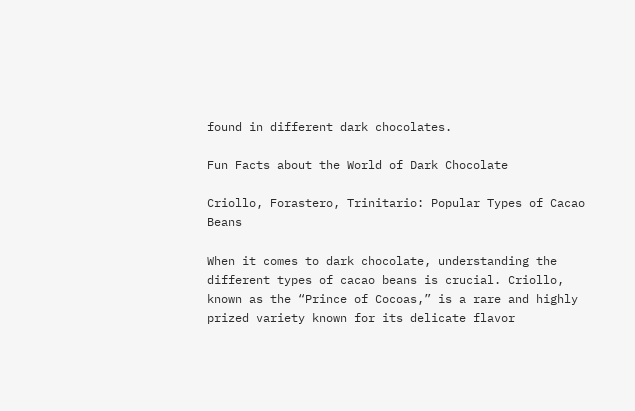found in different dark chocolates.

Fun Facts about the World of Dark Chocolate

Criollo, Forastero, Trinitario: Popular Types of Cacao Beans

When it comes to dark chocolate, understanding the different types of cacao beans is crucial. Criollo, known as the “Prince of Cocoas,” is a rare and highly prized variety known for its delicate flavor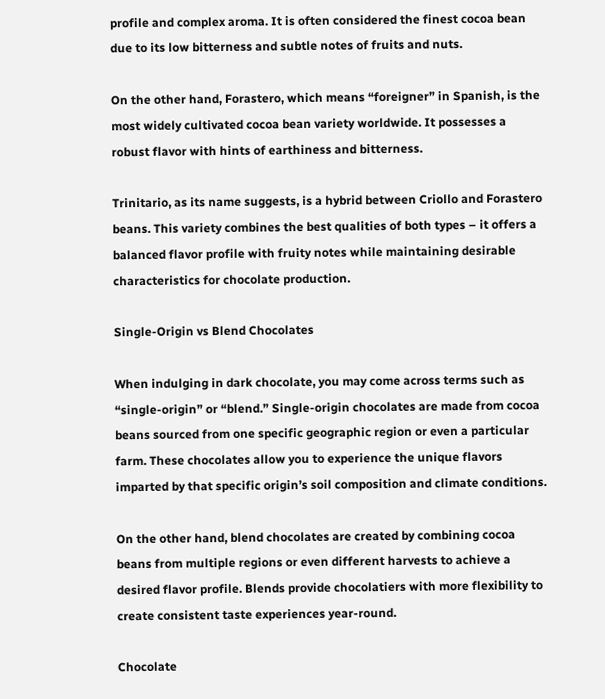profile and complex aroma. It is often considered the finest cocoa bean due to its low bitterness and subtle notes of fruits and nuts.

On the other hand, Forastero, which means “foreigner” in Spanish, is the most widely cultivated cocoa bean variety worldwide. It possesses a robust flavor with hints of earthiness and bitterness.

Trinitario, as its name suggests, is a hybrid between Criollo and Forastero beans. This variety combines the best qualities of both types – it offers a balanced flavor profile with fruity notes while maintaining desirable characteristics for chocolate production.

Single-Origin vs Blend Chocolates

When indulging in dark chocolate, you may come across terms such as “single-origin” or “blend.” Single-origin chocolates are made from cocoa beans sourced from one specific geographic region or even a particular farm. These chocolates allow you to experience the unique flavors imparted by that specific origin’s soil composition and climate conditions.

On the other hand, blend chocolates are created by combining cocoa beans from multiple regions or even different harvests to achieve a desired flavor profile. Blends provide chocolatiers with more flexibility to create consistent taste experiences year-round.

Chocolate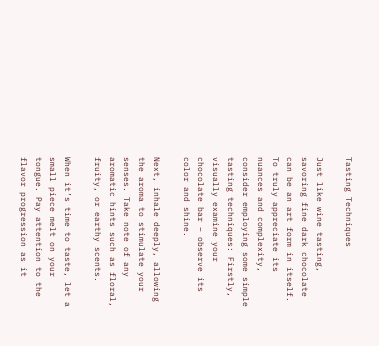Tasting Techniques

Just like wine tasting, savoring fine dark chocolate can be an art form in itself. To truly appreciate its nuances and complexity, consider employing some simple tasting techniques: Firstly, visually examine your chocolate bar – observe its color and shine.

Next, inhale deeply, allowing the aroma to stimulate your senses. Take note of any aromatic hints such as floral, fruity, or earthy scents.

When it’s time to taste, let a small piece melt on your tongue. Pay attention to the flavor progression as it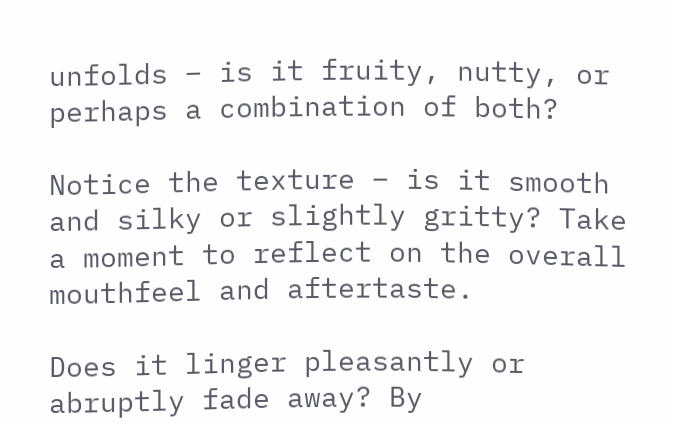unfolds – is it fruity, nutty, or perhaps a combination of both?

Notice the texture – is it smooth and silky or slightly gritty? Take a moment to reflect on the overall mouthfeel and aftertaste.

Does it linger pleasantly or abruptly fade away? By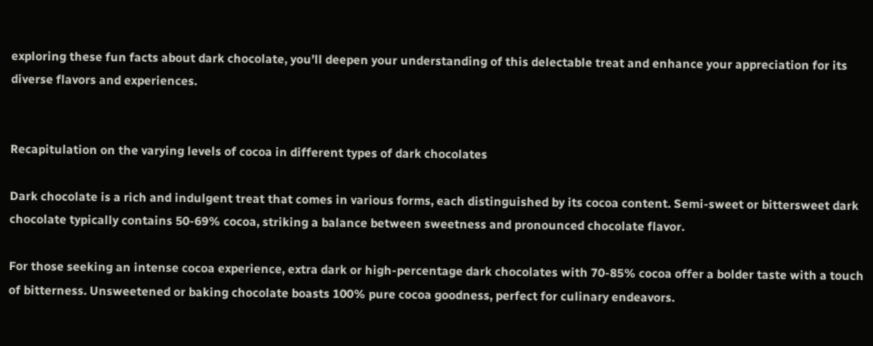exploring these fun facts about dark chocolate, you’ll deepen your understanding of this delectable treat and enhance your appreciation for its diverse flavors and experiences.


Recapitulation on the varying levels of cocoa in different types of dark chocolates

Dark chocolate is a rich and indulgent treat that comes in various forms, each distinguished by its cocoa content. Semi-sweet or bittersweet dark chocolate typically contains 50-69% cocoa, striking a balance between sweetness and pronounced chocolate flavor.

For those seeking an intense cocoa experience, extra dark or high-percentage dark chocolates with 70-85% cocoa offer a bolder taste with a touch of bitterness. Unsweetened or baking chocolate boasts 100% pure cocoa goodness, perfect for culinary endeavors.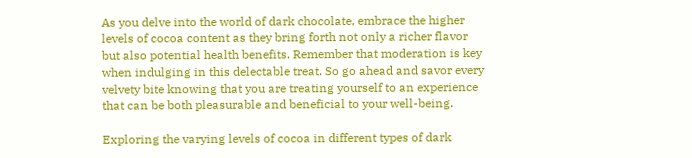As you delve into the world of dark chocolate, embrace the higher levels of cocoa content as they bring forth not only a richer flavor but also potential health benefits. Remember that moderation is key when indulging in this delectable treat. So go ahead and savor every velvety bite knowing that you are treating yourself to an experience that can be both pleasurable and beneficial to your well-being.

Exploring the varying levels of cocoa in different types of dark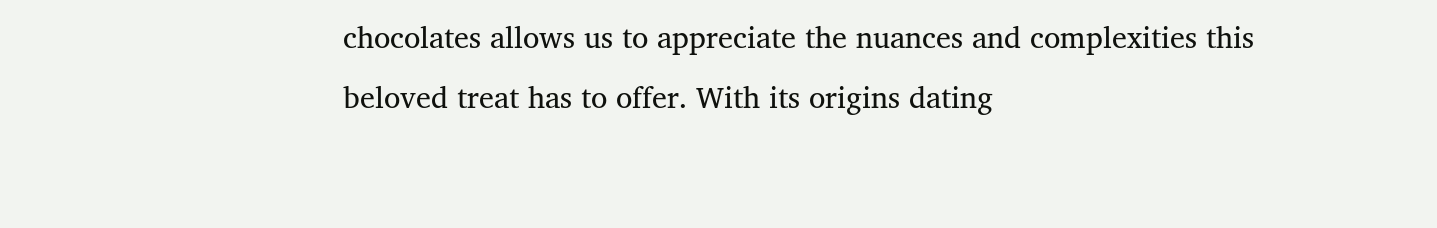chocolates allows us to appreciate the nuances and complexities this beloved treat has to offer. With its origins dating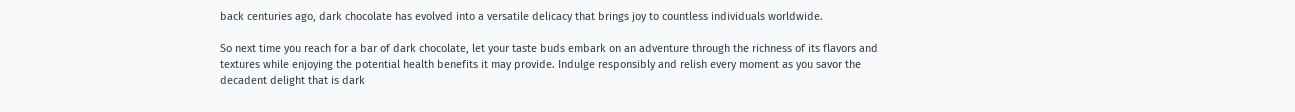back centuries ago, dark chocolate has evolved into a versatile delicacy that brings joy to countless individuals worldwide.

So next time you reach for a bar of dark chocolate, let your taste buds embark on an adventure through the richness of its flavors and textures while enjoying the potential health benefits it may provide. Indulge responsibly and relish every moment as you savor the decadent delight that is dark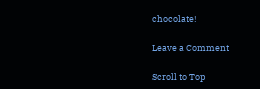chocolate!

Leave a Comment

Scroll to Top